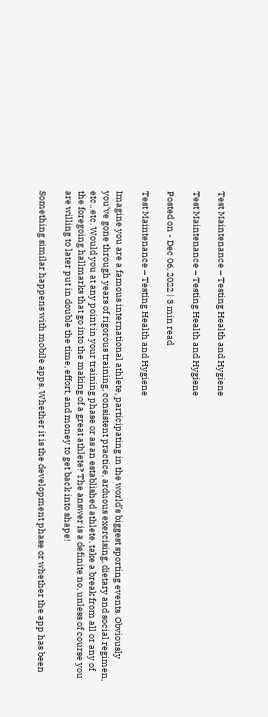Test Maintenance – Testing Health and Hygiene

Test Maintenance – Testing Health and Hygiene

Posted on - Dec 06, 2022 | 3 min read

Test Maintenance – Testing Health and Hygiene

Imagine you are a famous international athlete, participating in the world’s biggest sporting events. Obviously you’ve gone through years of rigorous training, consistent practice, arduous exercising, dietary and social regimen, etc., etc. Would you at any point in your training phase or as an established athlete, take a break from all or any of the foregoing hallmarks that go into the making of a great athlete? The answer is a definite no, unless of course you are willing to later put in double the time, effort, and money to get back into shape!

Something similar happens with mobile apps. Whether it is the development phase or whether the app has been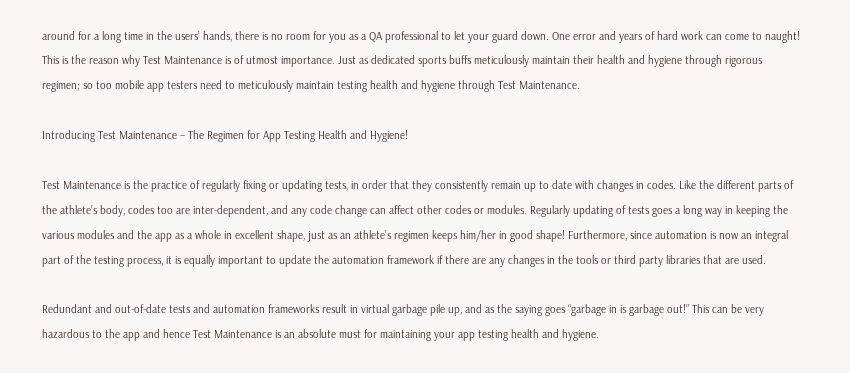around for a long time in the users’ hands, there is no room for you as a QA professional to let your guard down. One error and years of hard work can come to naught! This is the reason why Test Maintenance is of utmost importance. Just as dedicated sports buffs meticulously maintain their health and hygiene through rigorous regimen; so too mobile app testers need to meticulously maintain testing health and hygiene through Test Maintenance.

Introducing Test Maintenance – The Regimen for App Testing Health and Hygiene!

Test Maintenance is the practice of regularly fixing or updating tests, in order that they consistently remain up to date with changes in codes. Like the different parts of the athlete’s body, codes too are inter-dependent, and any code change can affect other codes or modules. Regularly updating of tests goes a long way in keeping the various modules and the app as a whole in excellent shape, just as an athlete’s regimen keeps him/her in good shape! Furthermore, since automation is now an integral part of the testing process, it is equally important to update the automation framework if there are any changes in the tools or third party libraries that are used.

Redundant and out-of-date tests and automation frameworks result in virtual garbage pile up, and as the saying goes “garbage in is garbage out!” This can be very hazardous to the app and hence Test Maintenance is an absolute must for maintaining your app testing health and hygiene.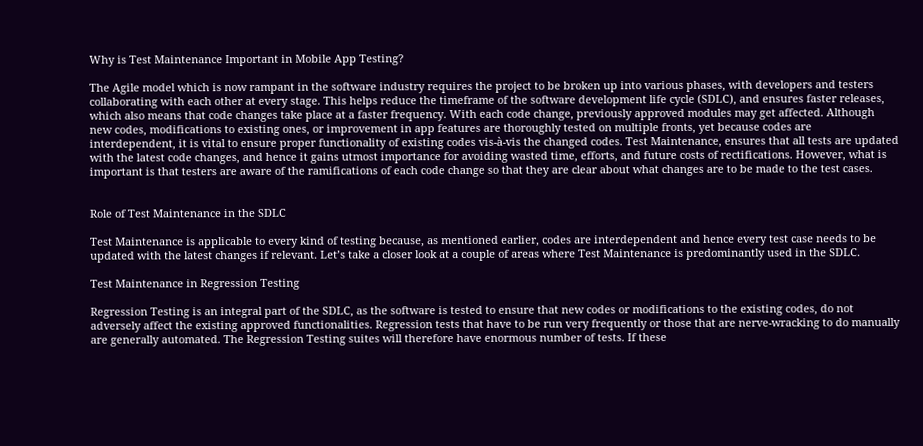Why is Test Maintenance Important in Mobile App Testing?

The Agile model which is now rampant in the software industry requires the project to be broken up into various phases, with developers and testers collaborating with each other at every stage. This helps reduce the timeframe of the software development life cycle (SDLC), and ensures faster releases, which also means that code changes take place at a faster frequency. With each code change, previously approved modules may get affected. Although new codes, modifications to existing ones, or improvement in app features are thoroughly tested on multiple fronts, yet because codes are interdependent, it is vital to ensure proper functionality of existing codes vis-à-vis the changed codes. Test Maintenance, ensures that all tests are updated with the latest code changes, and hence it gains utmost importance for avoiding wasted time, efforts, and future costs of rectifications. However, what is important is that testers are aware of the ramifications of each code change so that they are clear about what changes are to be made to the test cases.


Role of Test Maintenance in the SDLC

Test Maintenance is applicable to every kind of testing because, as mentioned earlier, codes are interdependent and hence every test case needs to be updated with the latest changes if relevant. Let’s take a closer look at a couple of areas where Test Maintenance is predominantly used in the SDLC.

Test Maintenance in Regression Testing

Regression Testing is an integral part of the SDLC, as the software is tested to ensure that new codes or modifications to the existing codes, do not adversely affect the existing approved functionalities. Regression tests that have to be run very frequently or those that are nerve-wracking to do manually are generally automated. The Regression Testing suites will therefore have enormous number of tests. If these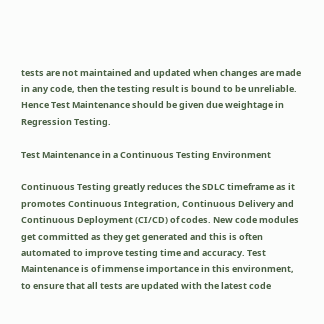tests are not maintained and updated when changes are made in any code, then the testing result is bound to be unreliable. Hence Test Maintenance should be given due weightage in Regression Testing.

Test Maintenance in a Continuous Testing Environment

Continuous Testing greatly reduces the SDLC timeframe as it promotes Continuous Integration, Continuous Delivery and Continuous Deployment (CI/CD) of codes. New code modules get committed as they get generated and this is often automated to improve testing time and accuracy. Test Maintenance is of immense importance in this environment, to ensure that all tests are updated with the latest code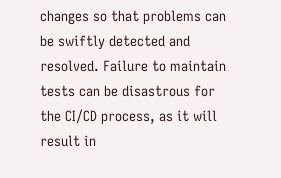changes so that problems can be swiftly detected and resolved. Failure to maintain tests can be disastrous for the CI/CD process, as it will result in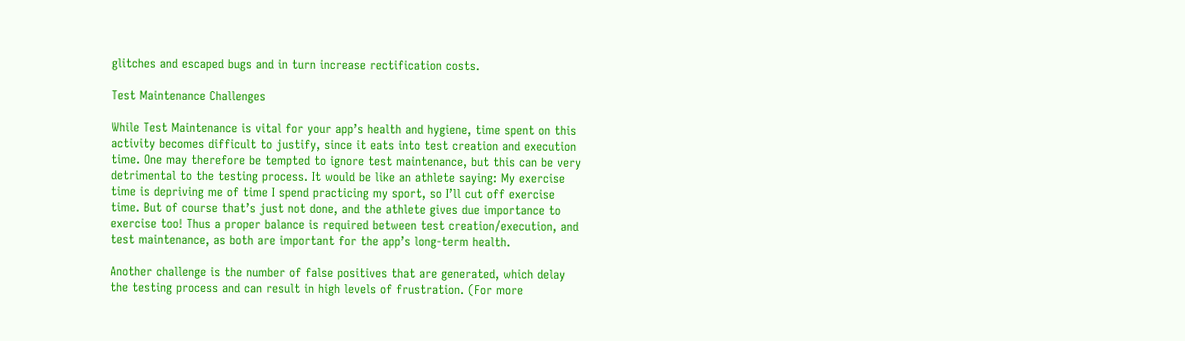glitches and escaped bugs and in turn increase rectification costs.

Test Maintenance Challenges

While Test Maintenance is vital for your app’s health and hygiene, time spent on this activity becomes difficult to justify, since it eats into test creation and execution time. One may therefore be tempted to ignore test maintenance, but this can be very detrimental to the testing process. It would be like an athlete saying: My exercise time is depriving me of time I spend practicing my sport, so I’ll cut off exercise time. But of course that’s just not done, and the athlete gives due importance to exercise too! Thus a proper balance is required between test creation/execution, and test maintenance, as both are important for the app’s long-term health.

Another challenge is the number of false positives that are generated, which delay the testing process and can result in high levels of frustration. (For more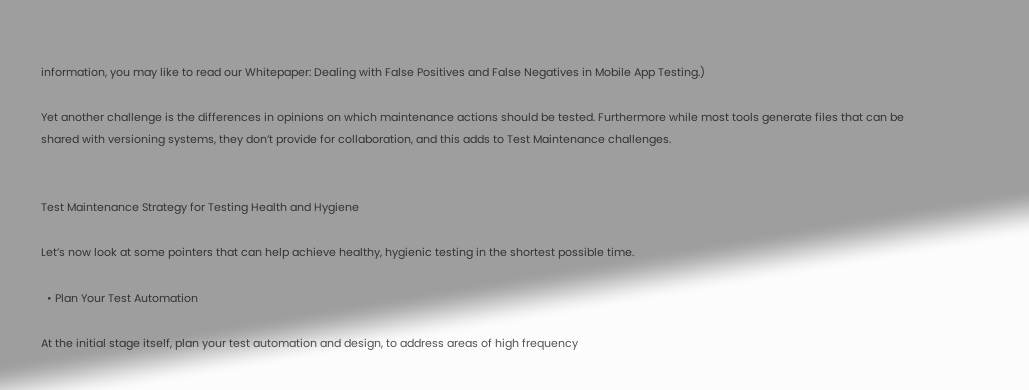information, you may like to read our Whitepaper: Dealing with False Positives and False Negatives in Mobile App Testing.)

Yet another challenge is the differences in opinions on which maintenance actions should be tested. Furthermore while most tools generate files that can be shared with versioning systems, they don’t provide for collaboration, and this adds to Test Maintenance challenges.


Test Maintenance Strategy for Testing Health and Hygiene

Let’s now look at some pointers that can help achieve healthy, hygienic testing in the shortest possible time.

  • Plan Your Test Automation

At the initial stage itself, plan your test automation and design, to address areas of high frequency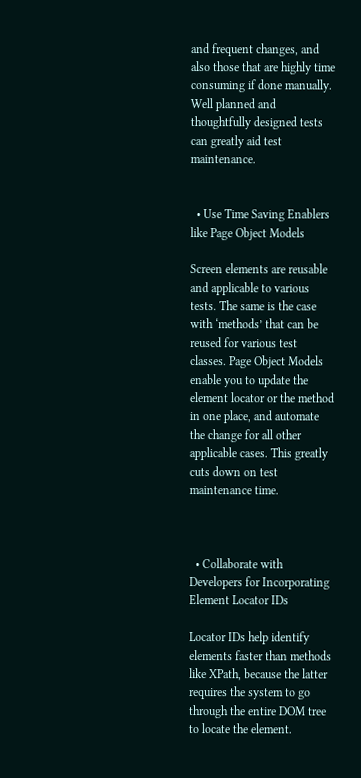and frequent changes, and also those that are highly time consuming if done manually. Well planned and thoughtfully designed tests can greatly aid test maintenance.


  • Use Time Saving Enablers like Page Object Models

Screen elements are reusable and applicable to various tests. The same is the case with ‘methods’ that can be reused for various test classes. Page Object Models enable you to update the element locator or the method in one place, and automate the change for all other applicable cases. This greatly cuts down on test maintenance time.



  • Collaborate with Developers for Incorporating Element Locator IDs

Locator IDs help identify elements faster than methods like XPath, because the latter requires the system to go through the entire DOM tree to locate the element.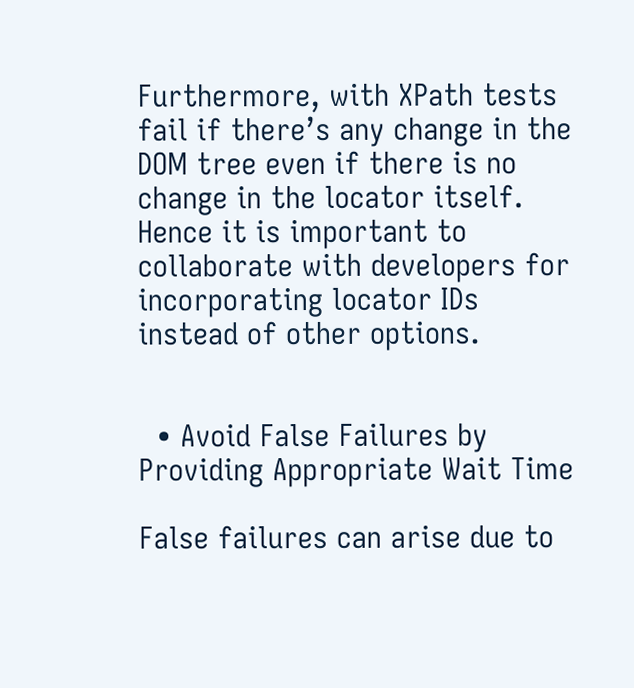Furthermore, with XPath tests fail if there’s any change in the DOM tree even if there is no change in the locator itself. Hence it is important to collaborate with developers for incorporating locator IDs instead of other options.


  • Avoid False Failures by Providing Appropriate Wait Time

False failures can arise due to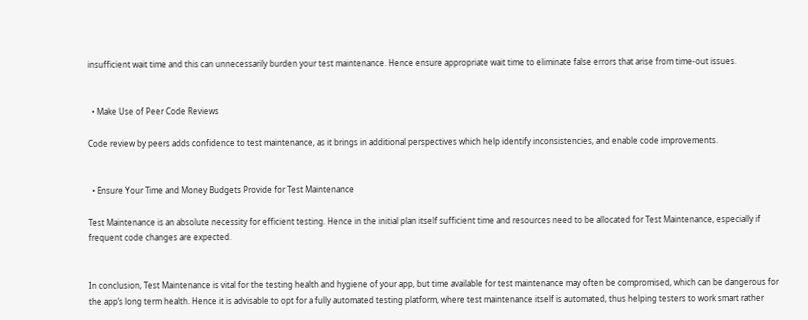insufficient wait time and this can unnecessarily burden your test maintenance. Hence ensure appropriate wait time to eliminate false errors that arise from time-out issues.


  • Make Use of Peer Code Reviews

Code review by peers adds confidence to test maintenance, as it brings in additional perspectives which help identify inconsistencies, and enable code improvements.


  • Ensure Your Time and Money Budgets Provide for Test Maintenance

Test Maintenance is an absolute necessity for efficient testing. Hence in the initial plan itself sufficient time and resources need to be allocated for Test Maintenance, especially if frequent code changes are expected.


In conclusion, Test Maintenance is vital for the testing health and hygiene of your app, but time available for test maintenance may often be compromised, which can be dangerous for the app’s long term health. Hence it is advisable to opt for a fully automated testing platform, where test maintenance itself is automated, thus helping testers to work smart rather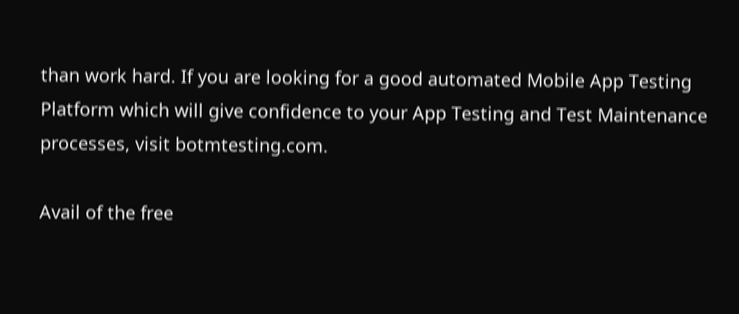than work hard. If you are looking for a good automated Mobile App Testing Platform which will give confidence to your App Testing and Test Maintenance processes, visit botmtesting.com.

Avail of the free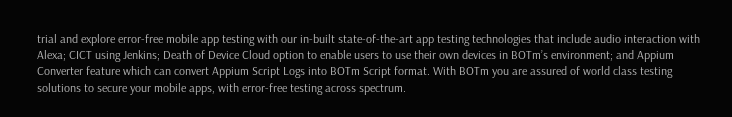trial and explore error-free mobile app testing with our in-built state-of-the-art app testing technologies that include audio interaction with Alexa; CICT using Jenkins; Death of Device Cloud option to enable users to use their own devices in BOTm’s environment; and Appium Converter feature which can convert Appium Script Logs into BOTm Script format. With BOTm you are assured of world class testing solutions to secure your mobile apps, with error-free testing across spectrum.